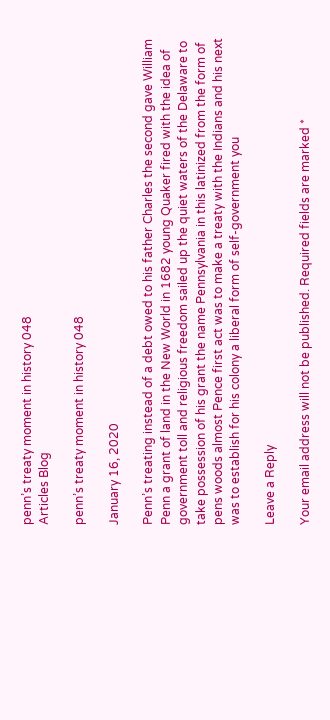penn’s treaty moment in history 048
Articles Blog

penn’s treaty moment in history 048

January 16, 2020

Penn’s treating instead of a debt owed to his father Charles the second gave William Penn a grant of land in the New World in 1682 young Quaker fired with the idea of government toll and religious freedom sailed up the quiet waters of the Delaware to take possession of his grant the name Pennsylvania in this latinized from the form of pens woods almost Pence first act was to make a treaty with the Indians and his next was to establish for his colony a liberal form of self-government you

Leave a Reply

Your email address will not be published. Required fields are marked *